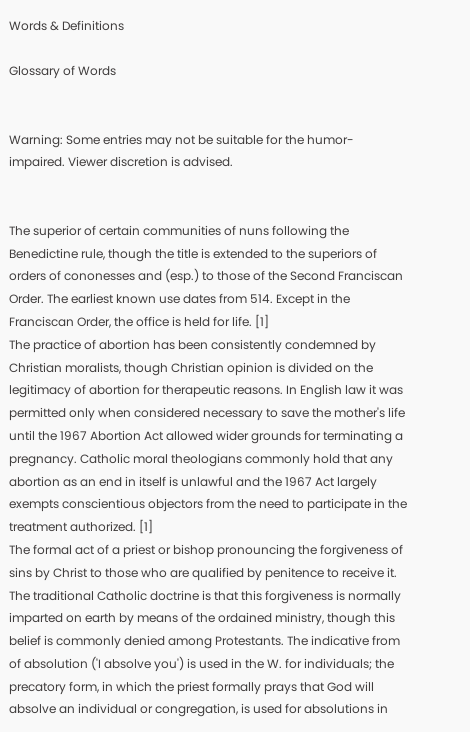Words & Definitions

Glossary of Words


Warning: Some entries may not be suitable for the humor-impaired. Viewer discretion is advised.


The superior of certain communities of nuns following the Benedictine rule, though the title is extended to the superiors of orders of cononesses and (esp.) to those of the Second Franciscan Order. The earliest known use dates from 514. Except in the Franciscan Order, the office is held for life. [1]
The practice of abortion has been consistently condemned by Christian moralists, though Christian opinion is divided on the legitimacy of abortion for therapeutic reasons. In English law it was permitted only when considered necessary to save the mother's life until the 1967 Abortion Act allowed wider grounds for terminating a pregnancy. Catholic moral theologians commonly hold that any abortion as an end in itself is unlawful and the 1967 Act largely exempts conscientious objectors from the need to participate in the treatment authorized. [1]
The formal act of a priest or bishop pronouncing the forgiveness of sins by Christ to those who are qualified by penitence to receive it. The traditional Catholic doctrine is that this forgiveness is normally imparted on earth by means of the ordained ministry, though this belief is commonly denied among Protestants. The indicative from of absolution ('I absolve you') is used in the W. for individuals; the precatory form, in which the priest formally prays that God will absolve an individual or congregation, is used for absolutions in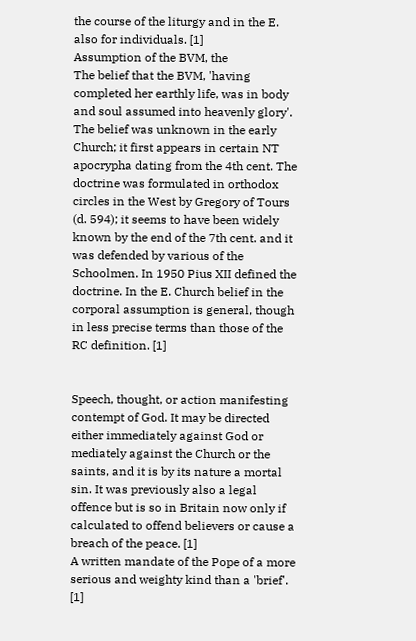the course of the liturgy and in the E. also for individuals. [1]
Assumption of the BVM, the
The belief that the BVM, 'having completed her earthly life, was in body and soul assumed into heavenly glory'. The belief was unknown in the early Church; it first appears in certain NT apocrypha dating from the 4th cent. The doctrine was formulated in orthodox circles in the West by Gregory of Tours (d. 594); it seems to have been widely known by the end of the 7th cent. and it was defended by various of the Schoolmen. In 1950 Pius XII defined the doctrine. In the E. Church belief in the corporal assumption is general, though in less precise terms than those of the RC definition. [1]


Speech, thought, or action manifesting contempt of God. It may be directed either immediately against God or mediately against the Church or the saints, and it is by its nature a mortal sin. It was previously also a legal offence but is so in Britain now only if calculated to offend believers or cause a breach of the peace. [1]
A written mandate of the Pope of a more serious and weighty kind than a 'brief'. [1]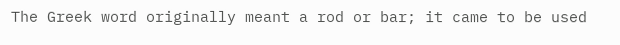The Greek word originally meant a rod or bar; it came to be used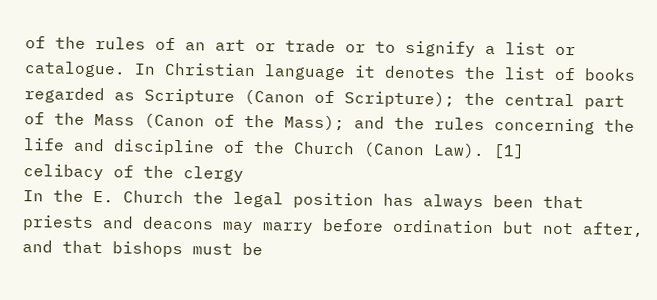of the rules of an art or trade or to signify a list or catalogue. In Christian language it denotes the list of books regarded as Scripture (Canon of Scripture); the central part of the Mass (Canon of the Mass); and the rules concerning the life and discipline of the Church (Canon Law). [1]
celibacy of the clergy
In the E. Church the legal position has always been that priests and deacons may marry before ordination but not after, and that bishops must be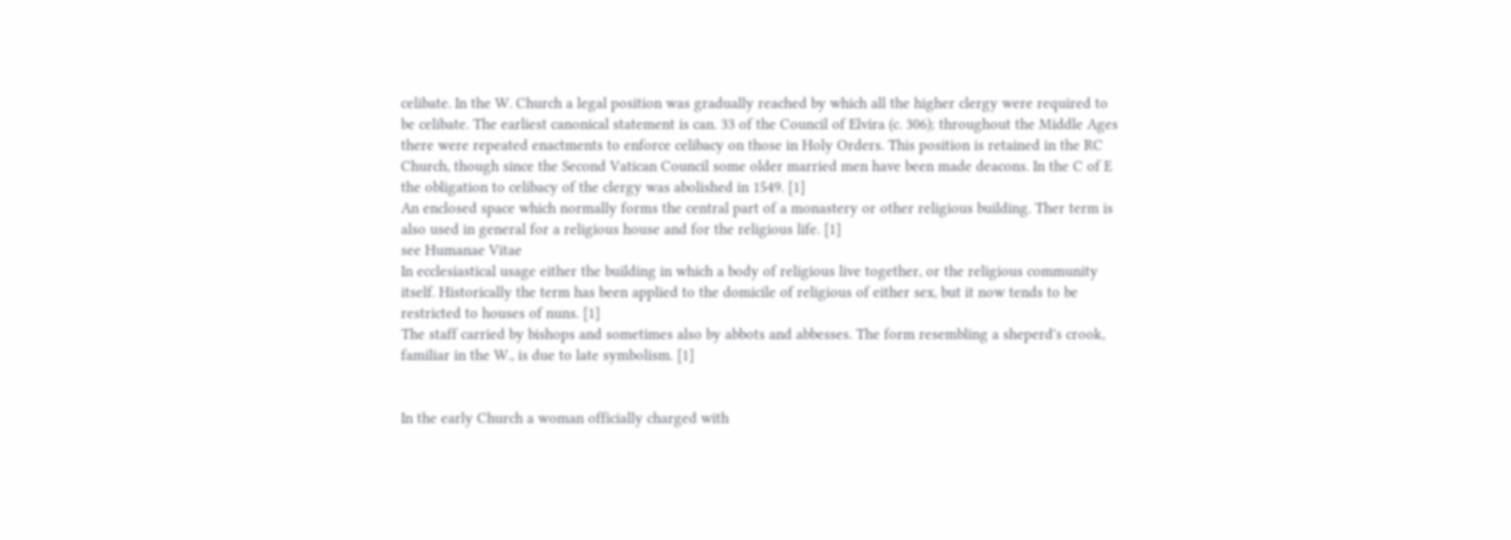celibate. In the W. Church a legal position was gradually reached by which all the higher clergy were required to be celibate. The earliest canonical statement is can. 33 of the Council of Elvira (c. 306); throughout the Middle Ages there were repeated enactments to enforce celibacy on those in Holy Orders. This position is retained in the RC Church, though since the Second Vatican Council some older married men have been made deacons. In the C of E the obligation to celibacy of the clergy was abolished in 1549. [1]
An enclosed space which normally forms the central part of a monastery or other religious building. Ther term is also used in general for a religious house and for the religious life. [1]
see Humanae Vitae
In ecclesiastical usage either the building in which a body of religious live together, or the religious community itself. Historically the term has been applied to the domicile of religious of either sex, but it now tends to be restricted to houses of nuns. [1]
The staff carried by bishops and sometimes also by abbots and abbesses. The form resembling a sheperd's crook, familiar in the W., is due to late symbolism. [1]


In the early Church a woman officially charged with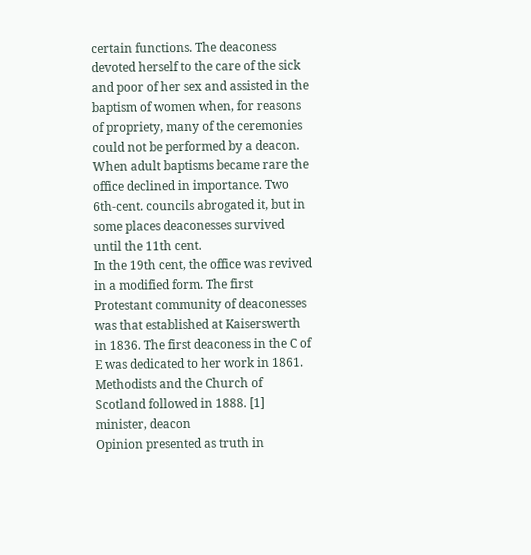certain functions. The deaconess devoted herself to the care of the sick and poor of her sex and assisted in the baptism of women when, for reasons of propriety, many of the ceremonies could not be performed by a deacon. When adult baptisms became rare the office declined in importance. Two 6th-cent. councils abrogated it, but in some places deaconesses survived until the 11th cent.
In the 19th cent, the office was revived in a modified form. The first Protestant community of deaconesses was that established at Kaiserswerth in 1836. The first deaconess in the C of E was dedicated to her work in 1861. Methodists and the Church of Scotland followed in 1888. [1]
minister, deacon
Opinion presented as truth in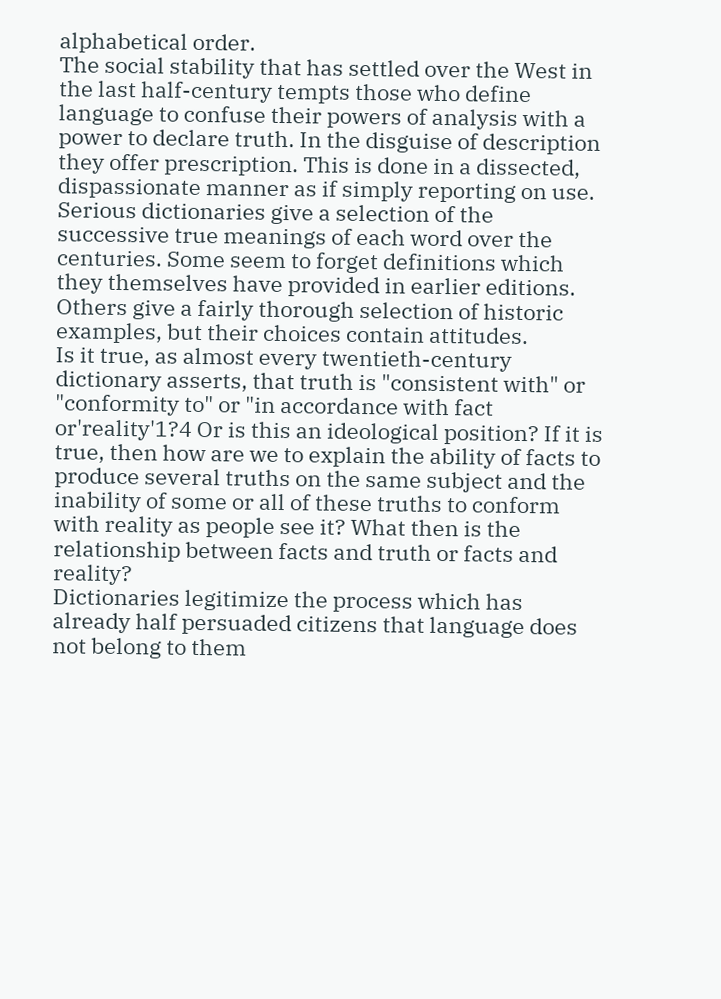alphabetical order.
The social stability that has settled over the West in the last half-century tempts those who define language to confuse their powers of analysis with a power to declare truth. In the disguise of description they offer prescription. This is done in a dissected, dispassionate manner as if simply reporting on use.
Serious dictionaries give a selection of the successive true meanings of each word over the centuries. Some seem to forget definitions which they themselves have provided in earlier editions. Others give a fairly thorough selection of historic examples, but their choices contain attitudes.
Is it true, as almost every twentieth-century dictionary asserts, that truth is "consistent with" or "conformity to" or "in accordance with fact or'reality'1?4 Or is this an ideological position? If it is true, then how are we to explain the ability of facts to produce several truths on the same subject and the inability of some or all of these truths to conform with reality as people see it? What then is the relationship between facts and truth or facts and reality?
Dictionaries legitimize the process which has already half persuaded citizens that language does not belong to them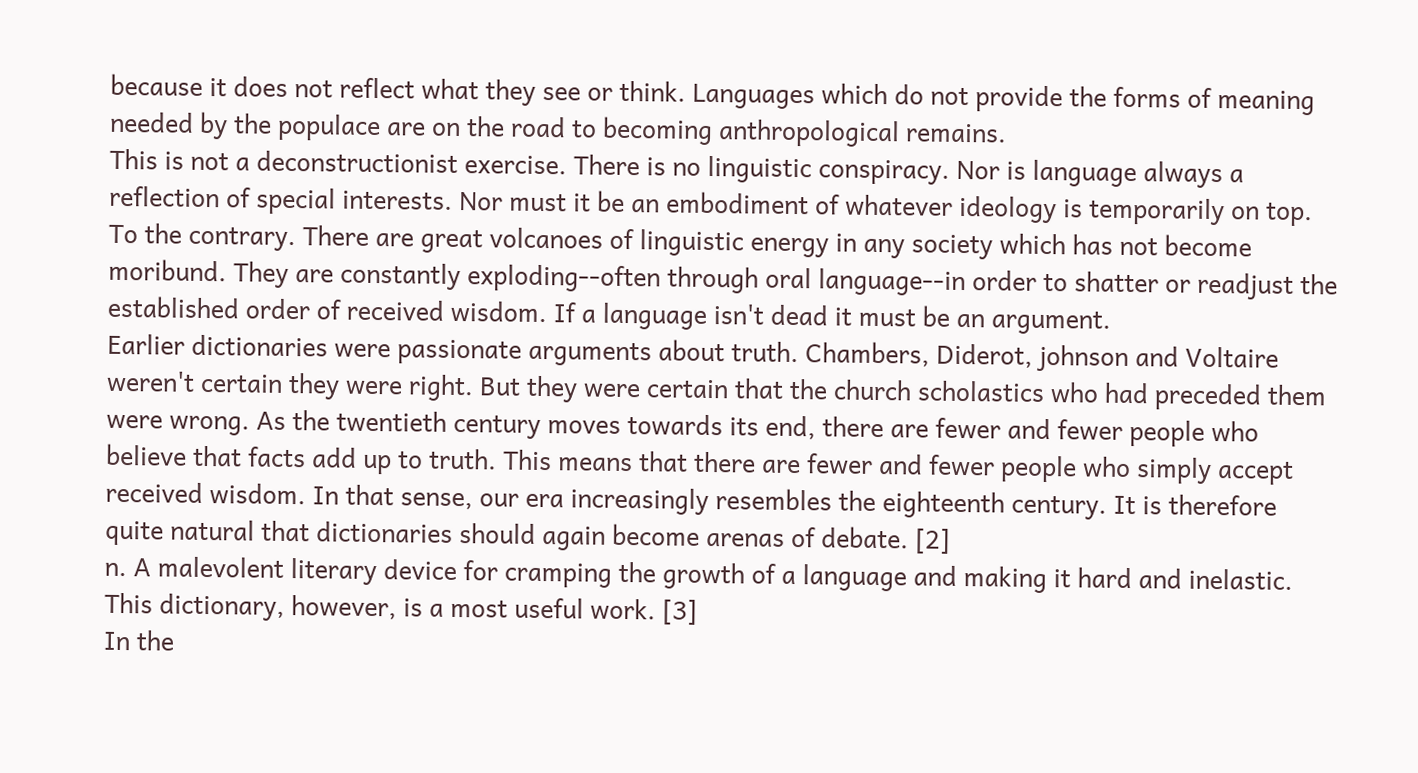because it does not reflect what they see or think. Languages which do not provide the forms of meaning needed by the populace are on the road to becoming anthropological remains.
This is not a deconstructionist exercise. There is no linguistic conspiracy. Nor is language always a reflection of special interests. Nor must it be an embodiment of whatever ideology is temporarily on top. To the contrary. There are great volcanoes of linguistic energy in any society which has not become moribund. They are constantly exploding--often through oral language--in order to shatter or readjust the established order of received wisdom. If a language isn't dead it must be an argument.
Earlier dictionaries were passionate arguments about truth. Chambers, Diderot, johnson and Voltaire weren't certain they were right. But they were certain that the church scholastics who had preceded them were wrong. As the twentieth century moves towards its end, there are fewer and fewer people who believe that facts add up to truth. This means that there are fewer and fewer people who simply accept received wisdom. In that sense, our era increasingly resembles the eighteenth century. It is therefore quite natural that dictionaries should again become arenas of debate. [2]
n. A malevolent literary device for cramping the growth of a language and making it hard and inelastic. This dictionary, however, is a most useful work. [3]
In the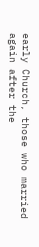early Church, those who married again after the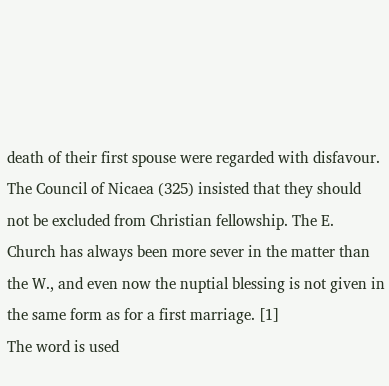death of their first spouse were regarded with disfavour. The Council of Nicaea (325) insisted that they should not be excluded from Christian fellowship. The E. Church has always been more sever in the matter than the W., and even now the nuptial blessing is not given in the same form as for a first marriage. [1]
The word is used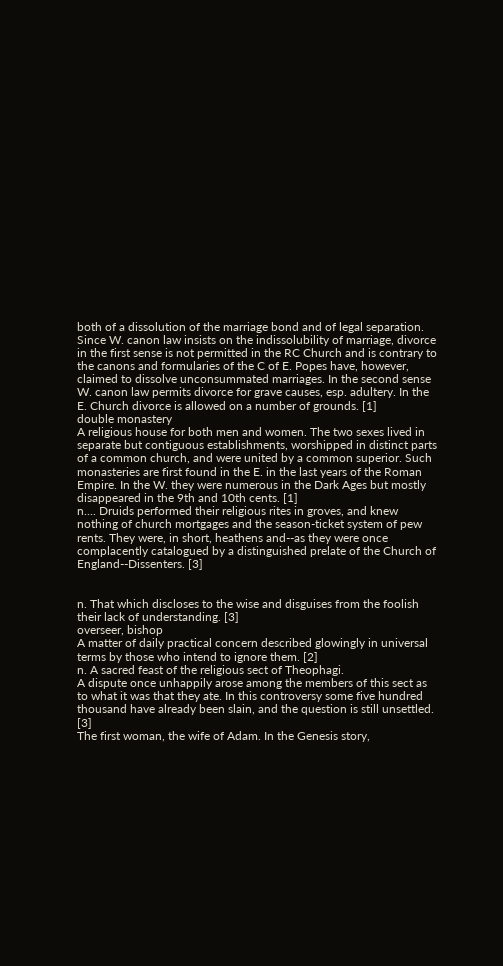both of a dissolution of the marriage bond and of legal separation. Since W. canon law insists on the indissolubility of marriage, divorce in the first sense is not permitted in the RC Church and is contrary to the canons and formularies of the C of E. Popes have, however, claimed to dissolve unconsummated marriages. In the second sense W. canon law permits divorce for grave causes, esp. adultery. In the E. Church divorce is allowed on a number of grounds. [1]
double monastery
A religious house for both men and women. The two sexes lived in separate but contiguous establishments, worshipped in distinct parts of a common church, and were united by a common superior. Such monasteries are first found in the E. in the last years of the Roman Empire. In the W. they were numerous in the Dark Ages but mostly disappeared in the 9th and 10th cents. [1]
n.... Druids performed their religious rites in groves, and knew nothing of church mortgages and the season-ticket system of pew rents. They were, in short, heathens and--as they were once complacently catalogued by a distinguished prelate of the Church of England--Dissenters. [3]


n. That which discloses to the wise and disguises from the foolish their lack of understanding. [3]
overseer, bishop
A matter of daily practical concern described glowingly in universal terms by those who intend to ignore them. [2]
n. A sacred feast of the religious sect of Theophagi.
A dispute once unhappily arose among the members of this sect as to what it was that they ate. In this controversy some five hundred thousand have already been slain, and the question is still unsettled. [3]
The first woman, the wife of Adam. In the Genesis story,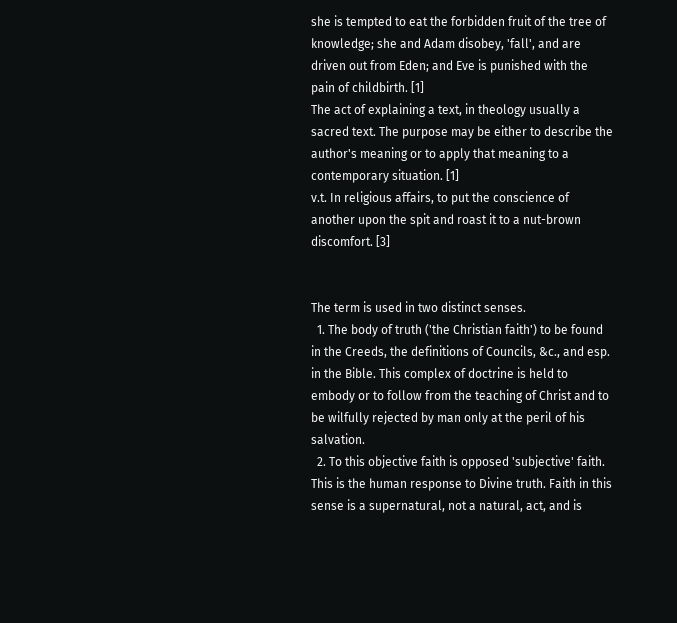she is tempted to eat the forbidden fruit of the tree of knowledge; she and Adam disobey, 'fall', and are driven out from Eden; and Eve is punished with the pain of childbirth. [1]
The act of explaining a text, in theology usually a sacred text. The purpose may be either to describe the author's meaning or to apply that meaning to a contemporary situation. [1]
v.t. In religious affairs, to put the conscience of another upon the spit and roast it to a nut-brown discomfort. [3]


The term is used in two distinct senses.
  1. The body of truth ('the Christian faith') to be found in the Creeds, the definitions of Councils, &c., and esp. in the Bible. This complex of doctrine is held to embody or to follow from the teaching of Christ and to be wilfully rejected by man only at the peril of his salvation.
  2. To this objective faith is opposed 'subjective' faith. This is the human response to Divine truth. Faith in this sense is a supernatural, not a natural, act, and is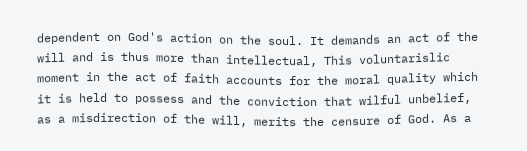dependent on God's action on the soul. It demands an act of the will and is thus more than intellectual, This voluntarislic moment in the act of faith accounts for the moral quality which it is held to possess and the conviction that wilful unbelief, as a misdirection of the will, merits the censure of God. As a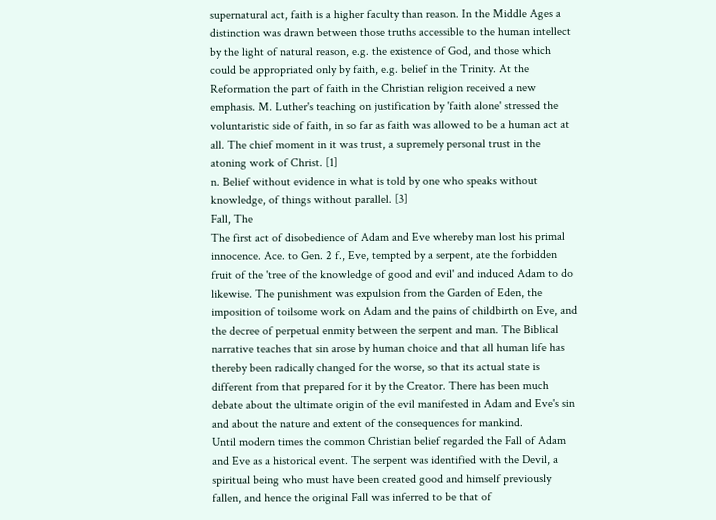supernatural act, faith is a higher faculty than reason. In the Middle Ages a distinction was drawn between those truths accessible to the human intellect by the light of natural reason, e.g. the existence of God, and those which could be appropriated only by faith, e.g. belief in the Trinity. At the Reformation the part of faith in the Christian religion received a new emphasis. M. Luther's teaching on justification by 'faith alone' stressed the voluntaristic side of faith, in so far as faith was allowed to be a human act at all. The chief moment in it was trust, a supremely personal trust in the atoning work of Christ. [1]
n. Belief without evidence in what is told by one who speaks without knowledge, of things without parallel. [3]
Fall, The
The first act of disobedience of Adam and Eve whereby man lost his primal innocence. Ace. to Gen. 2 f., Eve, tempted by a serpent, ate the forbidden fruit of the 'tree of the knowledge of good and evil' and induced Adam to do likewise. The punishment was expulsion from the Garden of Eden, the imposition of toilsome work on Adam and the pains of childbirth on Eve, and the decree of perpetual enmity between the serpent and man. The Biblical narrative teaches that sin arose by human choice and that all human life has thereby been radically changed for the worse, so that its actual state is different from that prepared for it by the Creator. There has been much debate about the ultimate origin of the evil manifested in Adam and Eve's sin and about the nature and extent of the consequences for mankind.
Until modern times the common Christian belief regarded the Fall of Adam and Eve as a historical event. The serpent was identified with the Devil, a spiritual being who must have been created good and himself previously fallen, and hence the original Fall was inferred to be that of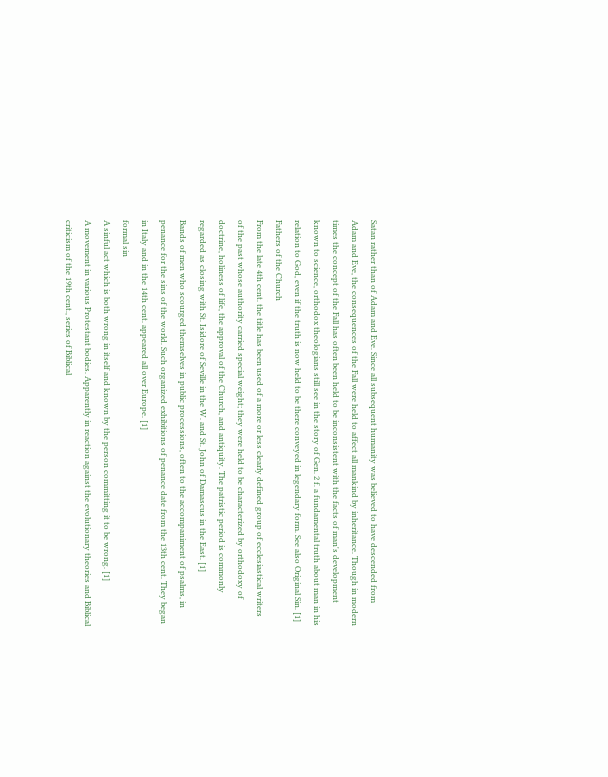Satan rather than of Adam and Eve. Since all subsequent humanity was believed to have descended from Adam and Eve, the consequences of the Fall were held to affect all mankind by inheritance. Though in modern times the concept of the Fall has often been held to be inconsistent with the facts of man's development known to science, orthodox theologians still see in the story of Gen. 2 f. a fundamental truth about man in his relation to God, even if the truth is now held to be there conveyed in legendary form. See also Original Sin. [1]
Fathers of the Church
From the late 4th cent. the title has been used of a more or less clearly defined group of ecclesiastical writers of the past whose authority carried special weight; they were held to be characterized by orthodoxy of doctrine, holiness of life, the approval of the Church, and antiquity. The patristic period is commonly regarded as closing with St. Isidore of Seville in the W. and St. John of Damascus in the East. [1]
Bands of men who scourged themselves in public processions, often to the accompaniment of psalms, in penance for the sins of the world. Such organized exhibitions of penance date from the 13th cent. They began in Italy and in the 14th cent. appeared all over Europe. [1]
formal sin
A sinful act which is both wrong in itself and known by the person committing it to be wrong. [1]
A movement in various Protestant bodies. Apparently in reaction against the evolutionary theories and Biblical criticism of the 19th cent., series of Biblical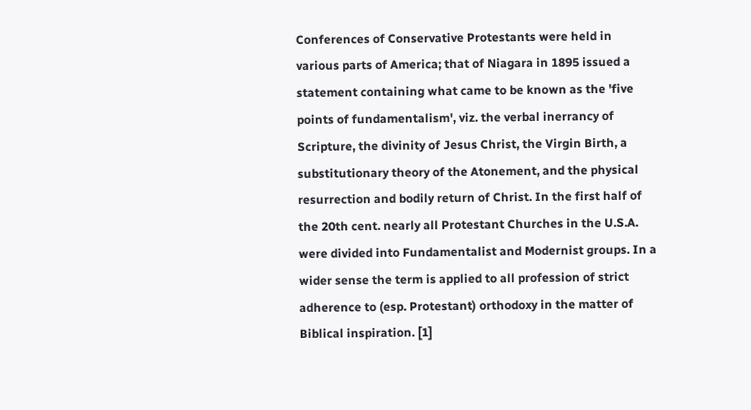Conferences of Conservative Protestants were held in various parts of America; that of Niagara in 1895 issued a statement containing what came to be known as the 'five points of fundamentalism', viz. the verbal inerrancy of Scripture, the divinity of Jesus Christ, the Virgin Birth, a substitutionary theory of the Atonement, and the physical resurrection and bodily return of Christ. In the first half of the 20th cent. nearly all Protestant Churches in the U.S.A. were divided into Fundamentalist and Modernist groups. In a wider sense the term is applied to all profession of strict adherence to (esp. Protestant) orthodoxy in the matter of Biblical inspiration. [1]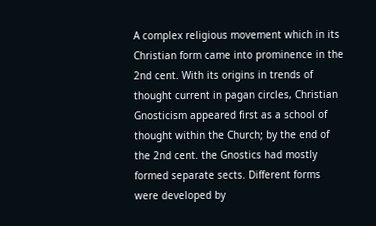A complex religious movement which in its Christian form came into prominence in the 2nd cent. With its origins in trends of thought current in pagan circles, Christian Gnosticism appeared first as a school of thought within the Church; by the end of the 2nd cent. the Gnostics had mostly formed separate sects. Different forms were developed by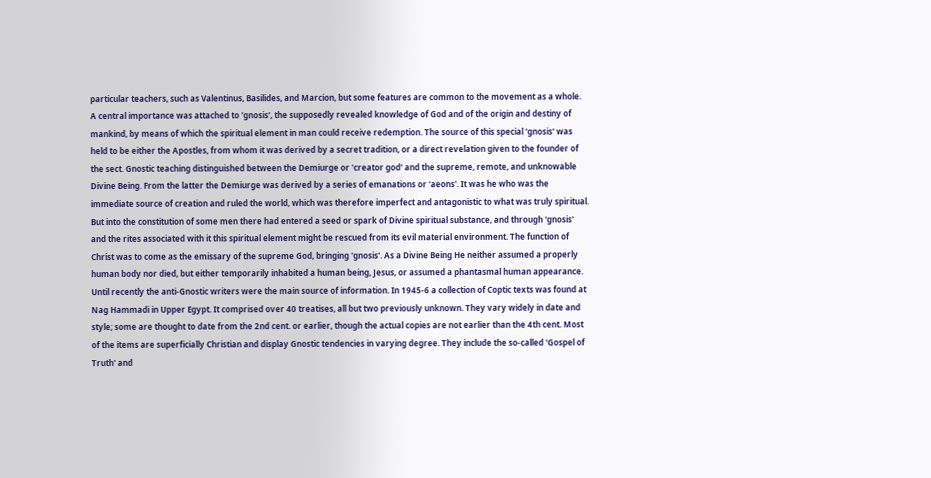particular teachers, such as Valentinus, Basilides, and Marcion, but some features are common to the movement as a whole. A central importance was attached to 'gnosis', the supposedly revealed knowledge of God and of the origin and destiny of mankind, by means of which the spiritual element in man could receive redemption. The source of this special 'gnosis' was held to be either the Apostles, from whom it was derived by a secret tradition, or a direct revelation given to the founder of the sect. Gnostic teaching distinguished between the Demiurge or 'creator god' and the supreme, remote, and unknowable Divine Being. From the latter the Demiurge was derived by a series of emanations or 'aeons'. It was he who was the immediate source of creation and ruled the world, which was therefore imperfect and antagonistic to what was truly spiritual. But into the constitution of some men there had entered a seed or spark of Divine spiritual substance, and through 'gnosis' and the rites associated with it this spiritual element might be rescued from its evil material environment. The function of Christ was to come as the emissary of the supreme God, bringing 'gnosis'. As a Divine Being He neither assumed a properly human body nor died, but either temporarily inhabited a human being, Jesus, or assumed a phantasmal human appearance.
Until recently the anti-Gnostic writers were the main source of information. In 1945-6 a collection of Coptic texts was found at Nag Hammadi in Upper Egypt. It comprised over 40 treatises, all but two previously unknown. They vary widely in date and style; some are thought to date from the 2nd cent. or earlier, though the actual copies are not earlier than the 4th cent. Most of the items are superficially Christian and display Gnostic tendencies in varying degree. They include the so-called 'Gospel of Truth' and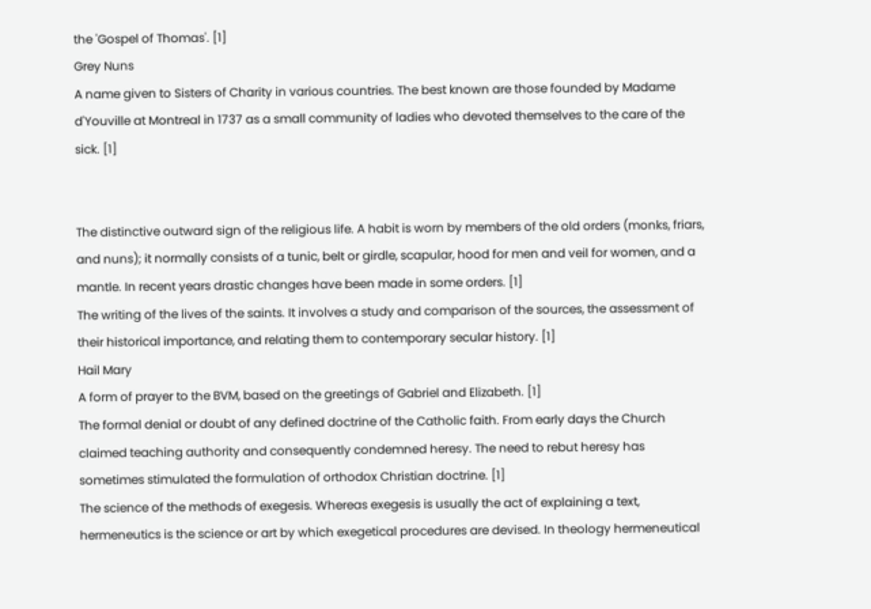the 'Gospel of Thomas'. [1]
Grey Nuns
A name given to Sisters of Charity in various countries. The best known are those founded by Madame d'Youville at Montreal in 1737 as a small community of ladies who devoted themselves to the care of the sick. [1]


The distinctive outward sign of the religious life. A habit is worn by members of the old orders (monks, friars, and nuns); it normally consists of a tunic, belt or girdle, scapular, hood for men and veil for women, and a mantle. In recent years drastic changes have been made in some orders. [1]
The writing of the lives of the saints. It involves a study and comparison of the sources, the assessment of their historical importance, and relating them to contemporary secular history. [1]
Hail Mary
A form of prayer to the BVM, based on the greetings of Gabriel and Elizabeth. [1]
The formal denial or doubt of any defined doctrine of the Catholic faith. From early days the Church claimed teaching authority and consequently condemned heresy. The need to rebut heresy has sometimes stimulated the formulation of orthodox Christian doctrine. [1]
The science of the methods of exegesis. Whereas exegesis is usually the act of explaining a text, hermeneutics is the science or art by which exegetical procedures are devised. In theology hermeneutical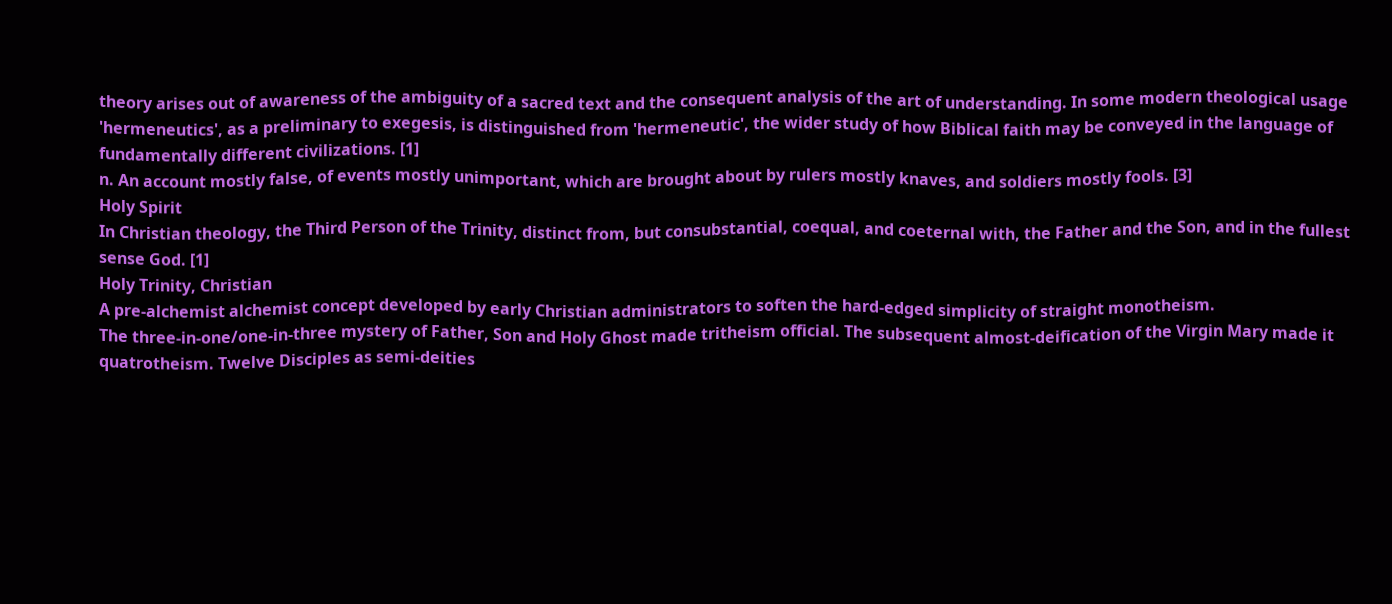theory arises out of awareness of the ambiguity of a sacred text and the consequent analysis of the art of understanding. In some modern theological usage 'hermeneutics', as a preliminary to exegesis, is distinguished from 'hermeneutic', the wider study of how Biblical faith may be conveyed in the language of fundamentally different civilizations. [1]
n. An account mostly false, of events mostly unimportant, which are brought about by rulers mostly knaves, and soldiers mostly fools. [3]
Holy Spirit
In Christian theology, the Third Person of the Trinity, distinct from, but consubstantial, coequal, and coeternal with, the Father and the Son, and in the fullest sense God. [1]
Holy Trinity, Christian
A pre-alchemist alchemist concept developed by early Christian administrators to soften the hard-edged simplicity of straight monotheism.
The three-in-one/one-in-three mystery of Father, Son and Holy Ghost made tritheism official. The subsequent almost-deification of the Virgin Mary made it quatrotheism. Twelve Disciples as semi-deities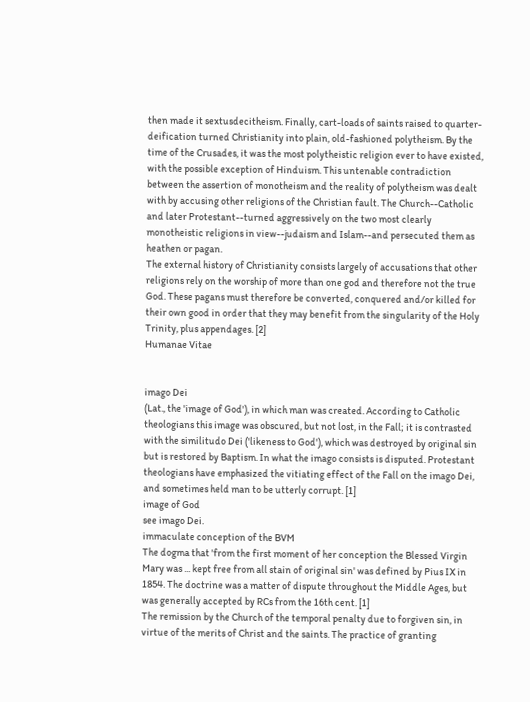then made it sextusdecitheism. Finally, cart-loads of saints raised to quarter-deification turned Christianity into plain, old-fashioned polytheism. By the time of the Crusades, it was the most polytheistic religion ever to have existed, with the possible exception of Hinduism. This untenable contradiction between the assertion of monotheism and the reality of polytheism was dealt with by accusing other religions of the Christian fault. The Church--Catholic and later Protestant--turned aggressively on the two most clearly monotheistic religions in view--judaism and Islam--and persecuted them as heathen or pagan.
The external history of Christianity consists largely of accusations that other religions rely on the worship of more than one god and therefore not the true God. These pagans must therefore be converted, conquered and/or killed for their own good in order that they may benefit from the singularity of the Holy Trinity, plus appendages. [2]
Humanae Vitae


imago Dei
(Lat., the 'image of God'), in which man was created. According to Catholic theologians this image was obscured, but not lost, in the Fall; it is contrasted with the similitudo Dei ('likeness to God'), which was destroyed by original sin but is restored by Baptism. In what the imago consists is disputed. Protestant theologians have emphasized the vitiating effect of the Fall on the imago Dei, and sometimes held man to be utterly corrupt. [1]
image of God
see imago Dei.
immaculate conception of the BVM
The dogma that 'from the first moment of her conception the Blessed Virgin Mary was ... kept free from all stain of original sin' was defined by Pius IX in 1854. The doctrine was a matter of dispute throughout the Middle Ages, but was generally accepted by RCs from the 16th cent. [1]
The remission by the Church of the temporal penalty due to forgiven sin, in virtue of the merits of Christ and the saints. The practice of granting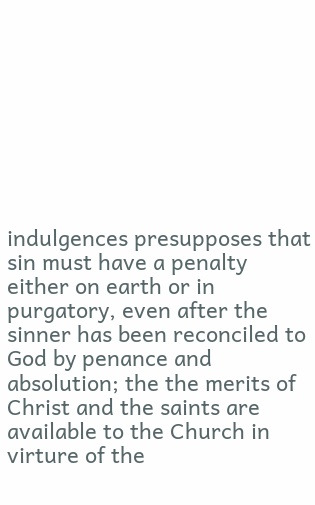indulgences presupposes that sin must have a penalty either on earth or in purgatory, even after the sinner has been reconciled to God by penance and absolution; the the merits of Christ and the saints are available to the Church in virture of the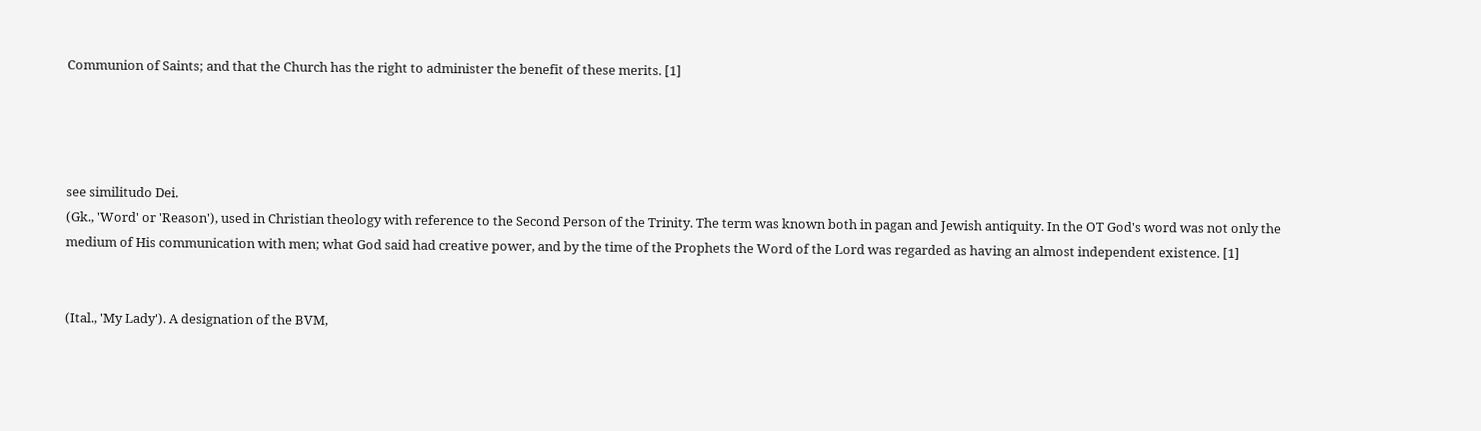Communion of Saints; and that the Church has the right to administer the benefit of these merits. [1]




see similitudo Dei.
(Gk., 'Word' or 'Reason'), used in Christian theology with reference to the Second Person of the Trinity. The term was known both in pagan and Jewish antiquity. In the OT God's word was not only the medium of His communication with men; what God said had creative power, and by the time of the Prophets the Word of the Lord was regarded as having an almost independent existence. [1]


(Ital., 'My Lady'). A designation of the BVM,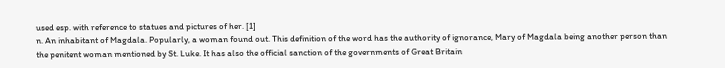used esp. with reference to statues and pictures of her. [1]
n. An inhabitant of Magdala. Popularly, a woman found out. This definition of the word has the authority of ignorance, Mary of Magdala being another person than the penitent woman mentioned by St. Luke. It has also the official sanction of the governments of Great Britain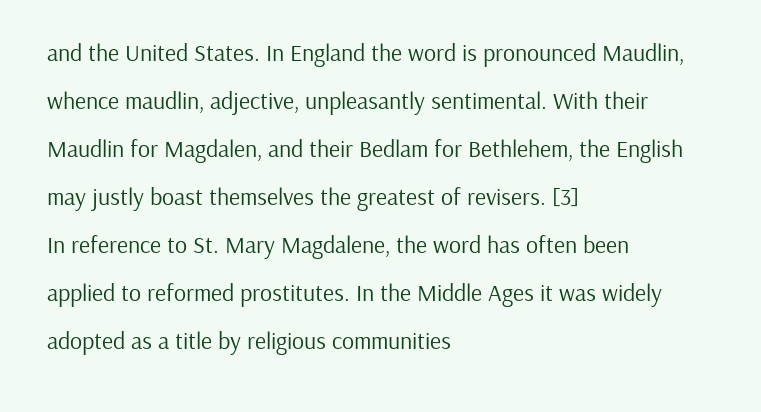and the United States. In England the word is pronounced Maudlin, whence maudlin, adjective, unpleasantly sentimental. With their Maudlin for Magdalen, and their Bedlam for Bethlehem, the English may justly boast themselves the greatest of revisers. [3]
In reference to St. Mary Magdalene, the word has often been applied to reformed prostitutes. In the Middle Ages it was widely adopted as a title by religious communities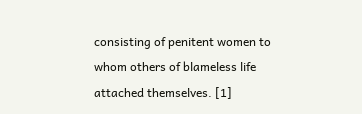consisting of penitent women to whom others of blameless life attached themselves. [1]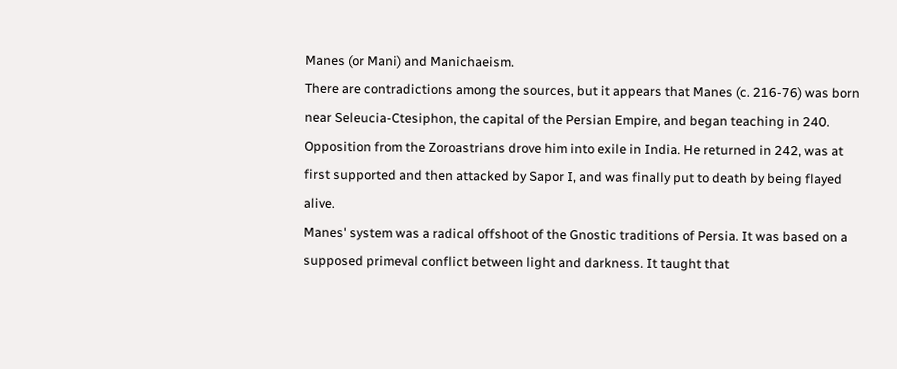Manes (or Mani) and Manichaeism.
There are contradictions among the sources, but it appears that Manes (c. 216-76) was born near Seleucia-Ctesiphon, the capital of the Persian Empire, and began teaching in 240. Opposition from the Zoroastrians drove him into exile in India. He returned in 242, was at first supported and then attacked by Sapor I, and was finally put to death by being flayed alive.
Manes' system was a radical offshoot of the Gnostic traditions of Persia. It was based on a supposed primeval conflict between light and darkness. It taught that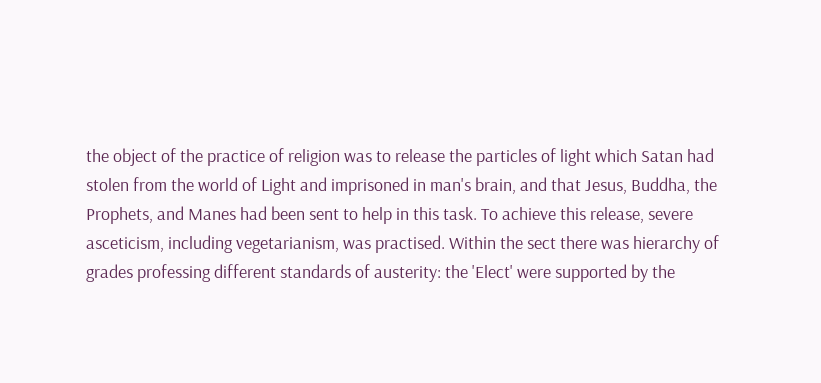the object of the practice of religion was to release the particles of light which Satan had stolen from the world of Light and imprisoned in man's brain, and that Jesus, Buddha, the Prophets, and Manes had been sent to help in this task. To achieve this release, severe asceticism, including vegetarianism, was practised. Within the sect there was hierarchy of grades professing different standards of austerity: the 'Elect' were supported by the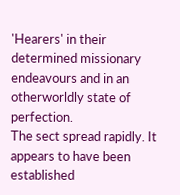'Hearers' in their determined missionary endeavours and in an otherworldly state of perfection.
The sect spread rapidly. It appears to have been established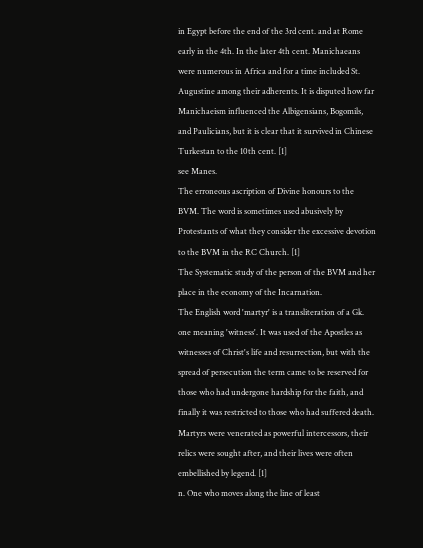in Egypt before the end of the 3rd cent. and at Rome early in the 4th. In the later 4th cent. Manichaeans were numerous in Africa and for a time included St. Augustine among their adherents. It is disputed how far Manichaeism influenced the Albigensians, Bogomils, and Paulicians, but it is clear that it survived in Chinese Turkestan to the 10th cent. [1]
see Manes.
The erroneous ascription of Divine honours to the BVM. The word is sometimes used abusively by Protestants of what they consider the excessive devotion to the BVM in the RC Church. [1]
The Systematic study of the person of the BVM and her place in the economy of the Incarnation.
The English word 'martyr' is a transliteration of a Gk. one meaning 'witness'. It was used of the Apostles as witnesses of Christ's life and resurrection, but with the spread of persecution the term came to be reserved for those who had undergone hardship for the faith, and finally it was restricted to those who had suffered death. Martyrs were venerated as powerful intercessors, their relics were sought after, and their lives were often embellished by legend. [1]
n. One who moves along the line of least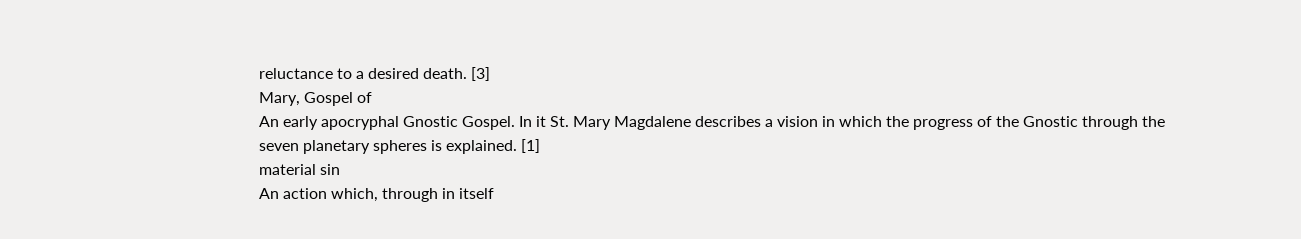reluctance to a desired death. [3]
Mary, Gospel of
An early apocryphal Gnostic Gospel. In it St. Mary Magdalene describes a vision in which the progress of the Gnostic through the seven planetary spheres is explained. [1]
material sin
An action which, through in itself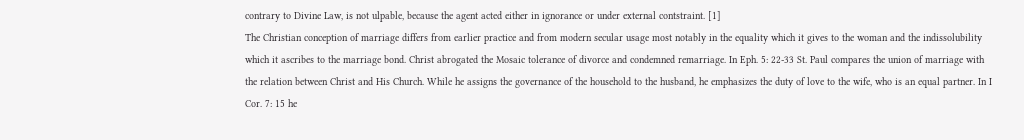contrary to Divine Law, is not ulpable, because the agent acted either in ignorance or under external contstraint. [1]
The Christian conception of marriage differs from earlier practice and from modern secular usage most notably in the equality which it gives to the woman and the indissolubility which it ascribes to the marriage bond. Christ abrogated the Mosaic tolerance of divorce and condemned remarriage. In Eph. 5: 22-33 St. Paul compares the union of marriage with the relation between Christ and His Church. While he assigns the governance of the household to the husband, he emphasizes the duty of love to the wife, who is an equal partner. In I Cor. 7: 15 he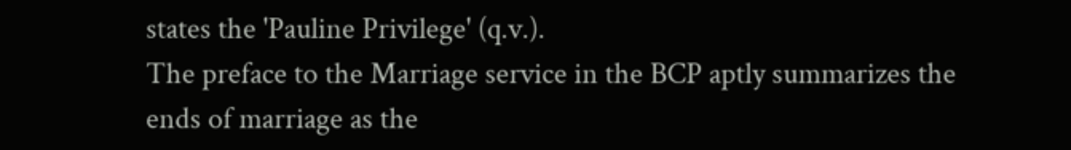states the 'Pauline Privilege' (q.v.).
The preface to the Marriage service in the BCP aptly summarizes the ends of marriage as the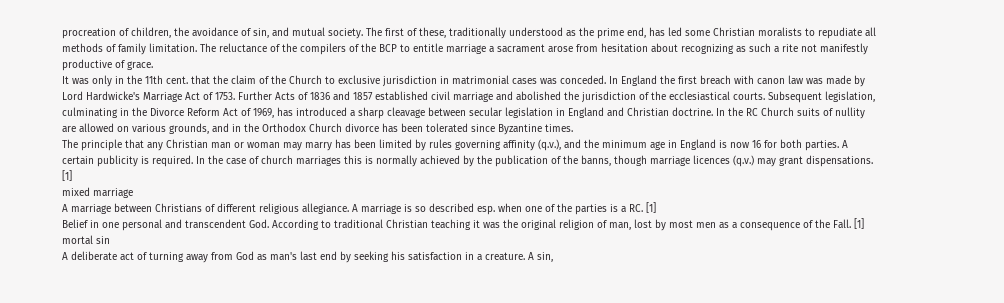procreation of children, the avoidance of sin, and mutual society. The first of these, traditionally understood as the prime end, has led some Christian moralists to repudiate all methods of family limitation. The reluctance of the compilers of the BCP to entitle marriage a sacrament arose from hesitation about recognizing as such a rite not manifestly productive of grace.
It was only in the 11th cent. that the claim of the Church to exclusive jurisdiction in matrimonial cases was conceded. In England the first breach with canon law was made by Lord Hardwicke's Marriage Act of 1753. Further Acts of 1836 and 1857 established civil marriage and abolished the jurisdiction of the ecclesiastical courts. Subsequent legislation, culminating in the Divorce Reform Act of 1969, has introduced a sharp cleavage between secular legislation in England and Christian doctrine. In the RC Church suits of nullity are allowed on various grounds, and in the Orthodox Church divorce has been tolerated since Byzantine times.
The principle that any Christian man or woman may marry has been limited by rules governing affinity (q.v.), and the minimum age in England is now 16 for both parties. A certain publicity is required. In the case of church marriages this is normally achieved by the publication of the banns, though marriage licences (q.v.) may grant dispensations. [1]
mixed marriage
A marriage between Christians of different religious allegiance. A marriage is so described esp. when one of the parties is a RC. [1]
Belief in one personal and transcendent God. According to traditional Christian teaching it was the original religion of man, lost by most men as a consequence of the Fall. [1]
mortal sin
A deliberate act of turning away from God as man's last end by seeking his satisfaction in a creature. A sin,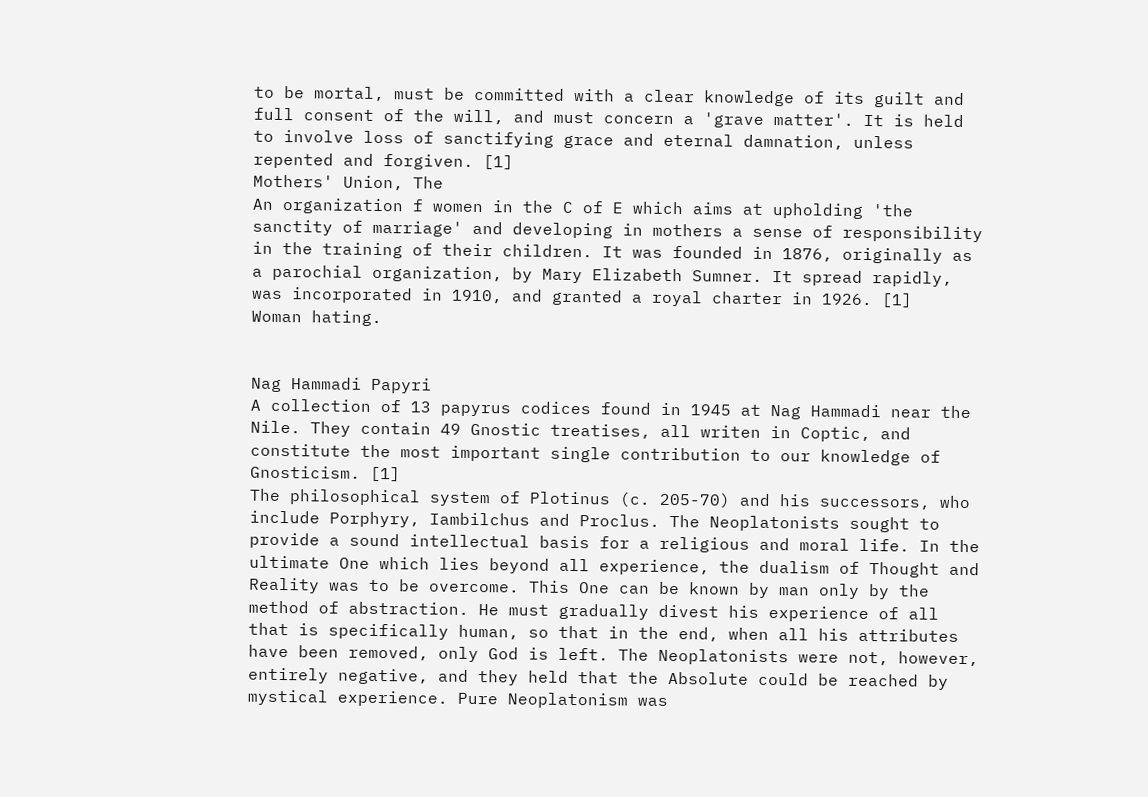to be mortal, must be committed with a clear knowledge of its guilt and full consent of the will, and must concern a 'grave matter'. It is held to involve loss of sanctifying grace and eternal damnation, unless repented and forgiven. [1]
Mothers' Union, The
An organization f women in the C of E which aims at upholding 'the sanctity of marriage' and developing in mothers a sense of responsibility in the training of their children. It was founded in 1876, originally as a parochial organization, by Mary Elizabeth Sumner. It spread rapidly, was incorporated in 1910, and granted a royal charter in 1926. [1]
Woman hating.


Nag Hammadi Papyri
A collection of 13 papyrus codices found in 1945 at Nag Hammadi near the Nile. They contain 49 Gnostic treatises, all writen in Coptic, and constitute the most important single contribution to our knowledge of Gnosticism. [1]
The philosophical system of Plotinus (c. 205-70) and his successors, who include Porphyry, Iambilchus and Proclus. The Neoplatonists sought to provide a sound intellectual basis for a religious and moral life. In the ultimate One which lies beyond all experience, the dualism of Thought and Reality was to be overcome. This One can be known by man only by the method of abstraction. He must gradually divest his experience of all that is specifically human, so that in the end, when all his attributes have been removed, only God is left. The Neoplatonists were not, however, entirely negative, and they held that the Absolute could be reached by mystical experience. Pure Neoplatonism was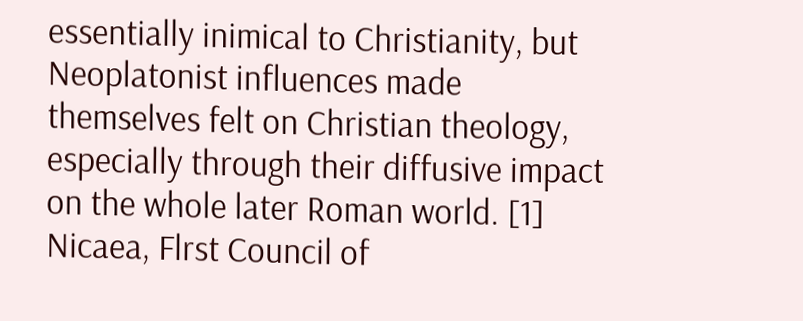essentially inimical to Christianity, but Neoplatonist influences made themselves felt on Christian theology, especially through their diffusive impact on the whole later Roman world. [1]
Nicaea, Flrst Council of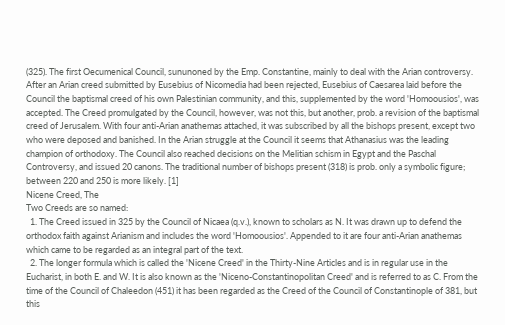(325). The first Oecumenical Council, sununoned by the Emp. Constantine, mainly to deal with the Arian controversy. After an Arian creed submitted by Eusebius of Nicomedia had been rejected, Eusebius of Caesarea laid before the Council the baptismal creed of his own Palestinian community, and this, supplemented by the word 'Homoousios', was accepted. The Creed promulgated by the Council, however, was not this, but another, prob. a revision of the baptismal creed of Jerusalem. With four anti-Arian anathemas attached, it was subscribed by all the bishops present, except two who were deposed and banished. In the Arian struggle at the Council it seems that Athanasius was the leading champion of orthodoxy. The Council also reached decisions on the Melitian schism in Egypt and the Paschal Controversy, and issued 20 canons. The traditional number of bishops present (318) is prob. only a symbolic figure; between 220 and 250 is more likely. [1]
Nicene Creed, The
Two Creeds are so named:
  1. The Creed issued in 325 by the Council of Nicaea (q.v.), known to scholars as N. It was drawn up to defend the orthodox faith against Arianism and includes the word 'Homoousios'. Appended to it are four anti-Arian anathemas which came to be regarded as an integral part of the text.
  2. The longer formula which is called the 'Nicene Creed' in the Thirty-Nine Articles and is in regular use in the Eucharist, in both E. and W. It is also known as the 'Niceno-Constantinopolitan Creed' and is referred to as C. From the time of the Council of Chaleedon (451) it has been regarded as the Creed of the Council of Constantinople of 381, but this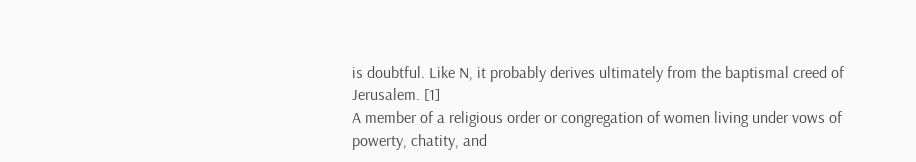is doubtful. Like N, it probably derives ultimately from the baptismal creed of Jerusalem. [1]
A member of a religious order or congregation of women living under vows of powerty, chatity, and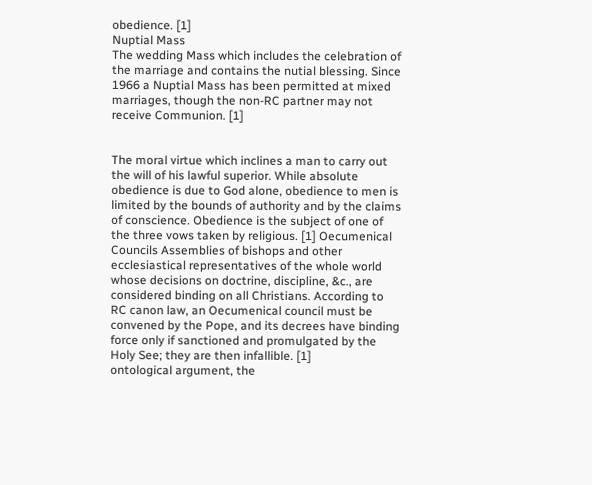obedience. [1]
Nuptial Mass
The wedding Mass which includes the celebration of the marriage and contains the nutial blessing. Since 1966 a Nuptial Mass has been permitted at mixed marriages, though the non-RC partner may not receive Communion. [1]


The moral virtue which inclines a man to carry out the will of his lawful superior. While absolute obedience is due to God alone, obedience to men is limited by the bounds of authority and by the claims of conscience. Obedience is the subject of one of the three vows taken by religious. [1] Oecumenical Councils Assemblies of bishops and other ecclesiastical representatives of the whole world whose decisions on doctrine, discipline, &c., are considered binding on all Christians. According to RC canon law, an Oecumenical council must be convened by the Pope, and its decrees have binding force only if sanctioned and promulgated by the Holy See; they are then infallible. [1]
ontological argument, the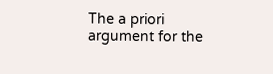The a priori argument for the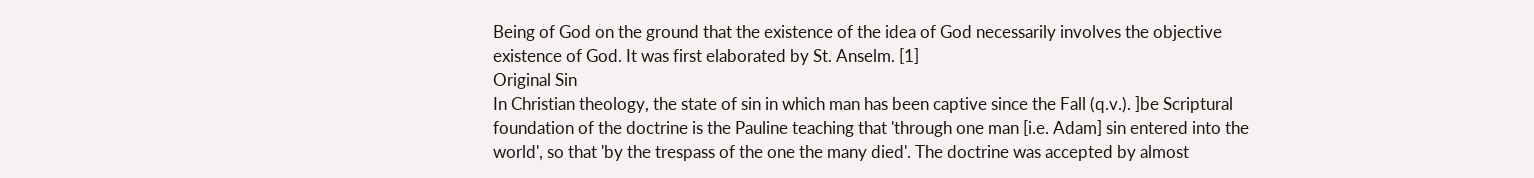Being of God on the ground that the existence of the idea of God necessarily involves the objective existence of God. It was first elaborated by St. Anselm. [1]
Original Sin
In Christian theology, the state of sin in which man has been captive since the Fall (q.v.). ]be Scriptural foundation of the doctrine is the Pauline teaching that 'through one man [i.e. Adam] sin entered into the world', so that 'by the trespass of the one the many died'. The doctrine was accepted by almost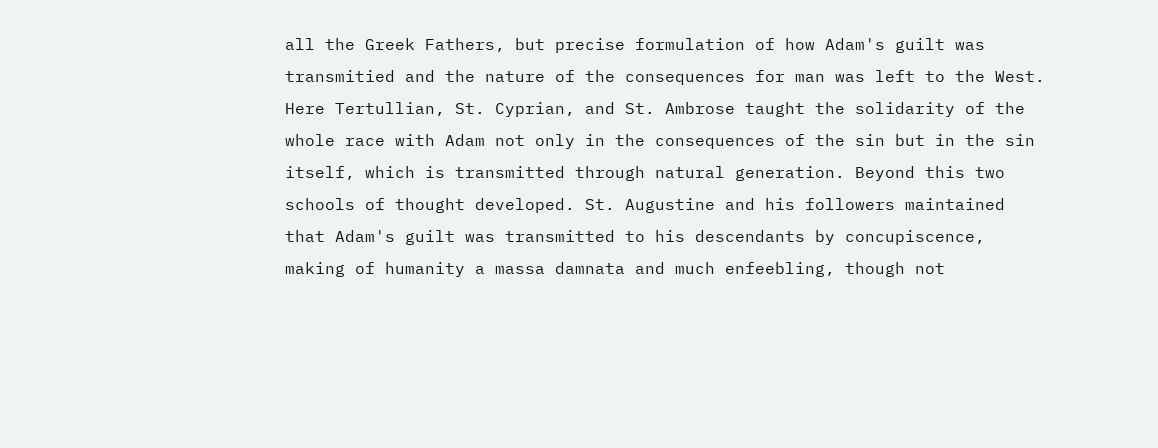all the Greek Fathers, but precise formulation of how Adam's guilt was transmitied and the nature of the consequences for man was left to the West. Here Tertullian, St. Cyprian, and St. Ambrose taught the solidarity of the whole race with Adam not only in the consequences of the sin but in the sin itself, which is transmitted through natural generation. Beyond this two schools of thought developed. St. Augustine and his followers maintained that Adam's guilt was transmitted to his descendants by concupiscence, making of humanity a massa damnata and much enfeebling, though not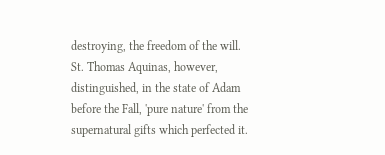destroying, the freedom of the will. St. Thomas Aquinas, however, distinguished, in the state of Adam before the Fall, 'pure nature' from the supernatural gifts which perfected it.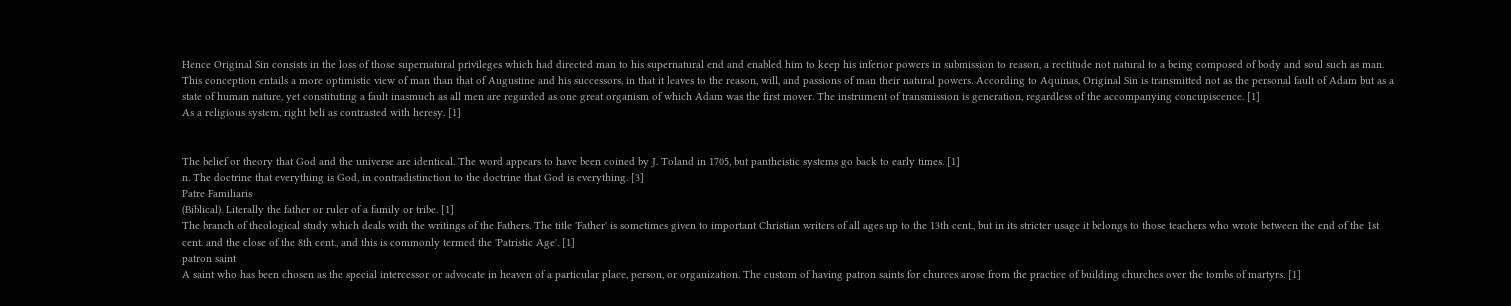Hence Original Sin consists in the loss of those supernatural privileges which had directed man to his supernatural end and enabled him to keep his inferior powers in submission to reason, a rectitude not natural to a being composed of body and soul such as man. This conception entails a more optimistic view of man than that of Augustine and his successors, in that it leaves to the reason, will, and passions of man their natural powers. According to Aquinas, Original Sin is transmitted not as the personal fault of Adam but as a state of human nature, yet constituting a fault inasmuch as all men are regarded as one great organism of which Adam was the first mover. The instrument of transmission is generation, regardless of the accompanying concupiscence. [1]
As a religious system, right beli as contrasted with heresy. [1]


The belief or theory that God and the universe are identical. The word appears to have been coined by J. Toland in 1705, but pantheistic systems go back to early times. [1]
n. The doctrine that everything is God, in contradistinction to the doctrine that God is everything. [3]
Patre Familiaris
(Biblical). Literally the father or ruler of a family or tribe. [1]
The branch of theological study which deals with the writings of the Fathers. The title 'Father' is sometimes given to important Christian writers of all ages up to the 13th cent., but in its stricter usage it belongs to those teachers who wrote between the end of the 1st cent. and the close of the 8th cent., and this is commonly termed the 'Patristic Age'. [1]
patron saint
A saint who has been chosen as the special intercessor or advocate in heaven of a particular place, person, or organization. The custom of having patron saints for churces arose from the practice of building churches over the tombs of martyrs. [1]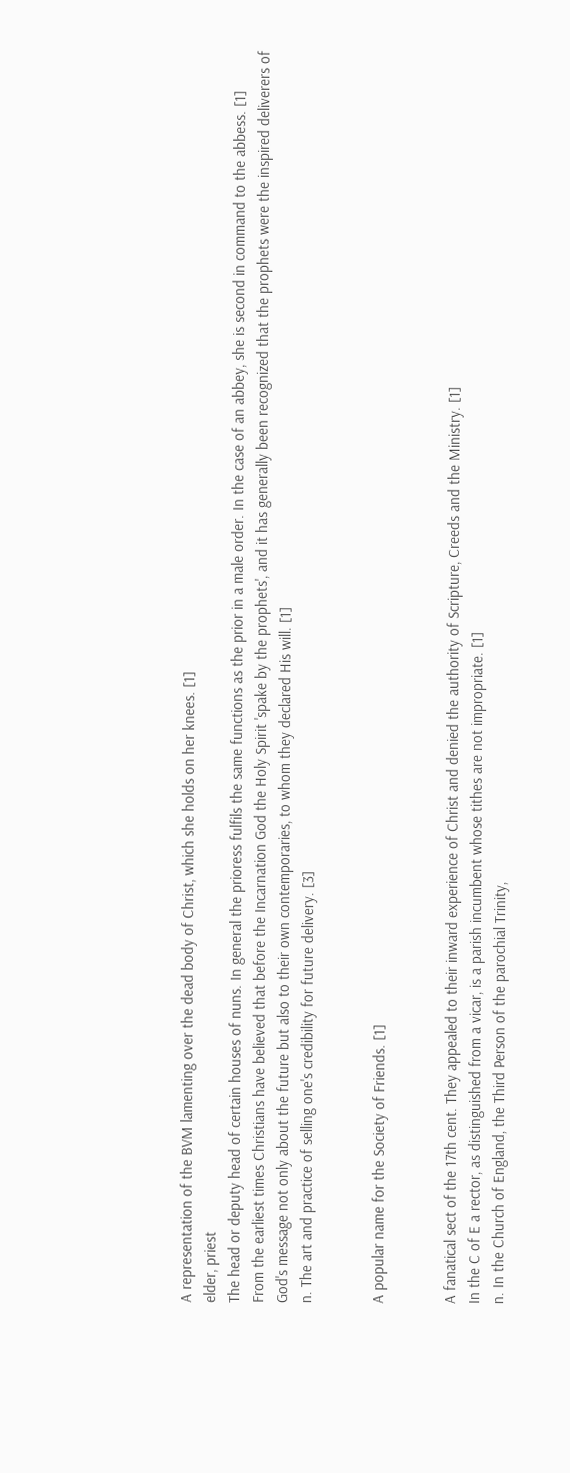A representation of the BVM lamenting over the dead body of Christ, which she holds on her knees. [1]
elder, priest
The head or deputy head of certain houses of nuns. In general the prioress fulfils the same functions as the prior in a male order. In the case of an abbey, she is second in command to the abbess. [1]
From the earliest times Christians have believed that before the Incarnation God the Holy Spirit 'spake by the prophets', and it has generally been recognized that the prophets were the inspired deliverers of God's message not only about the future but also to their own contemporaries, to whom they declared His will. [1]
n. The art and practice of selling one's credibility for future delivery. [3]


A popular name for the Society of Friends. [1]


A fanatical sect of the 17th cent. They appealed to their inward experience of Christ and denied the authority of Scripture, Creeds and the Ministry. [1]
In the C of E a rector, as distinguished from a vicar, is a parish incumbent whose tithes are not impropriate. [1]
n. In the Church of England, the Third Person of the parochial Trinity,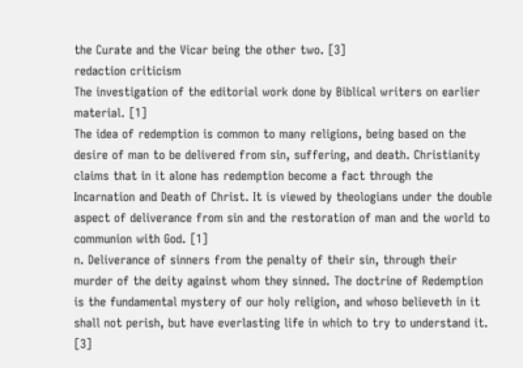the Curate and the Vicar being the other two. [3]
redaction criticism
The investigation of the editorial work done by Biblical writers on earlier material. [1]
The idea of redemption is common to many religions, being based on the desire of man to be delivered from sin, suffering, and death. Christianity claims that in it alone has redemption become a fact through the Incarnation and Death of Christ. It is viewed by theologians under the double aspect of deliverance from sin and the restoration of man and the world to communion with God. [1]
n. Deliverance of sinners from the penalty of their sin, through their murder of the deity against whom they sinned. The doctrine of Redemption is the fundamental mystery of our holy religion, and whoso believeth in it shall not perish, but have everlasting life in which to try to understand it. [3]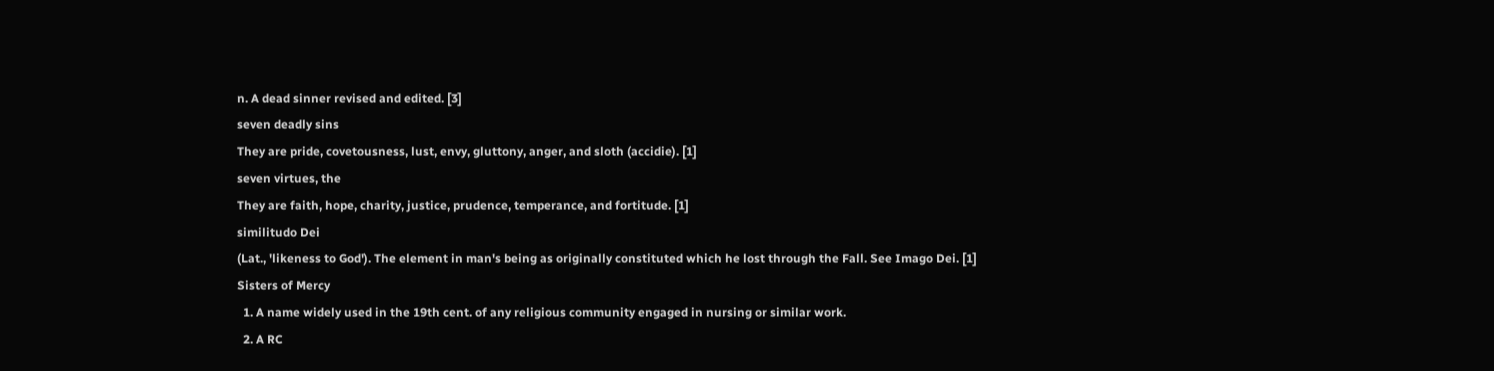n. A dead sinner revised and edited. [3]
seven deadly sins
They are pride, covetousness, lust, envy, gluttony, anger, and sloth (accidie). [1]
seven virtues, the
They are faith, hope, charity, justice, prudence, temperance, and fortitude. [1]
similitudo Dei
(Lat., 'likeness to God'). The element in man's being as originally constituted which he lost through the Fall. See Imago Dei. [1]
Sisters of Mercy
  1. A name widely used in the 19th cent. of any religious community engaged in nursing or similar work.
  2. A RC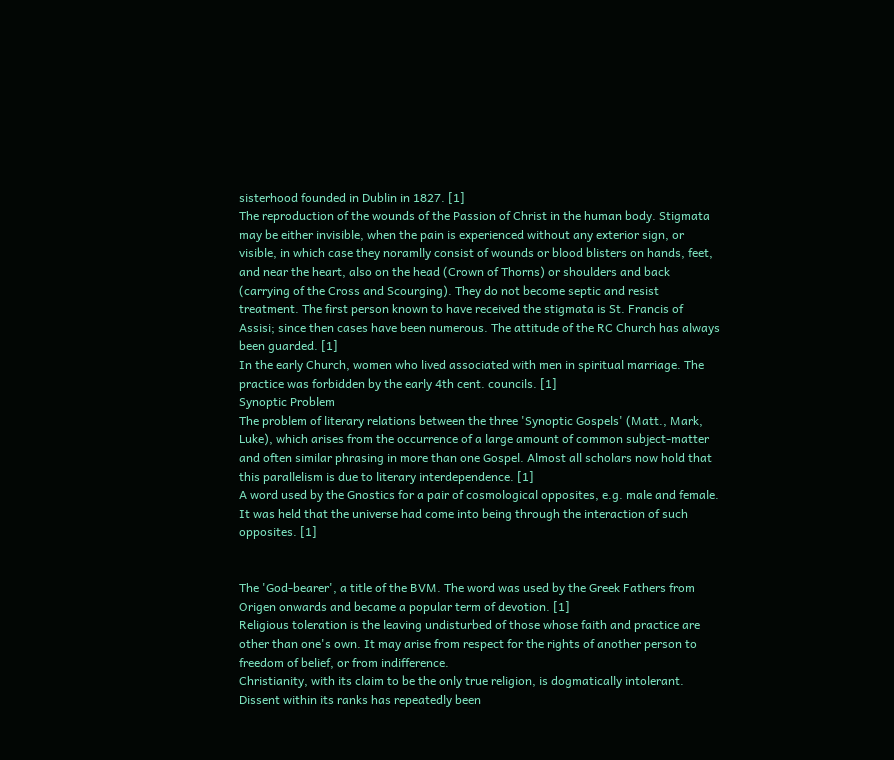sisterhood founded in Dublin in 1827. [1]
The reproduction of the wounds of the Passion of Christ in the human body. Stigmata may be either invisible, when the pain is experienced without any exterior sign, or visible, in which case they noramlly consist of wounds or blood blisters on hands, feet, and near the heart, also on the head (Crown of Thorns) or shoulders and back (carrying of the Cross and Scourging). They do not become septic and resist treatment. The first person known to have received the stigmata is St. Francis of Assisi; since then cases have been numerous. The attitude of the RC Church has always been guarded. [1]
In the early Church, women who lived associated with men in spiritual marriage. The practice was forbidden by the early 4th cent. councils. [1]
Synoptic Problem
The problem of literary relations between the three 'Synoptic Gospels' (Matt., Mark, Luke), which arises from the occurrence of a large amount of common subject-matter and often similar phrasing in more than one Gospel. Almost all scholars now hold that this parallelism is due to literary interdependence. [1]
A word used by the Gnostics for a pair of cosmological opposites, e.g. male and female. It was held that the universe had come into being through the interaction of such opposites. [1]


The 'God-bearer', a title of the BVM. The word was used by the Greek Fathers from Origen onwards and became a popular term of devotion. [1]
Religious toleration is the leaving undisturbed of those whose faith and practice are other than one's own. It may arise from respect for the rights of another person to freedom of belief, or from indifference.
Christianity, with its claim to be the only true religion, is dogmatically intolerant. Dissent within its ranks has repeatedly been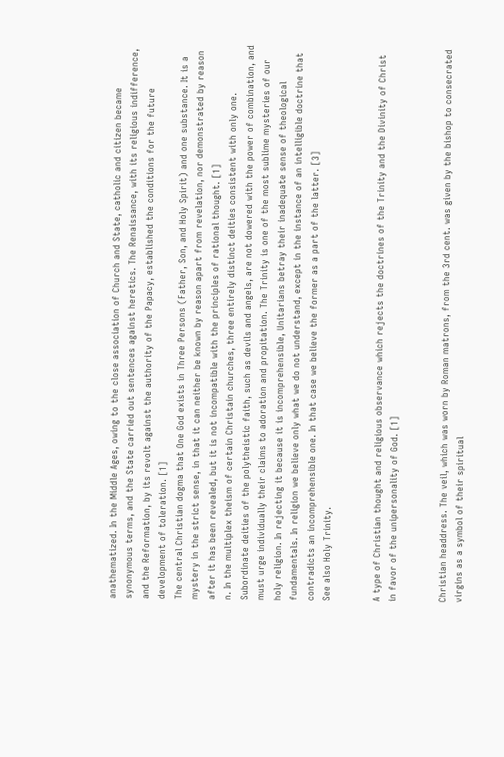anathematized. In the Middle Ages, owing to the close association of Church and State, catholic and citizen became synonymous terms, and the State carried out sentences against heretics. The Renaissance, with its religious indifference, and the Reformation, by its revolt against the authority of the Papacy, established the conditions for the future development of toleration. [1]
The central Christian dogma that One God exists in Three Persons (Father, Son, and Holy Spirit) and one substance. It is a mystery in the strict sense, in that it can neither be known by reason apart from revelation, nor demonstrated by reason after it has been revealed, but it is not incompatible with the principles of rational thought. [1]
n. In the multiplex theism of certain Christain churches, three entirely distinct deities consistent with only one. Subordinate deities of the polytheistic faith, such as devils and angels, are not dowered with the power of combination, and must urge individually their claims to adoration and propitation. The Trinity is one of the most sublime mysteries of our holy religion. In rejecting it because it is incomprehensible, Unitarians betray their inadequate sense of theological fundamentals. In religion we believe only what we do not understand, except in the instance of an intelligible doctrine that contradicts an incomprehensible one. In that case we believe the former as a part of the latter. [3]
See also Holy Trinity.


A type of Christian thought and religious observance which rejects the doctrines of the Trinity and the Divinity of Christ in favor of the unipersonality of God. [1]


Christian headdress. The veil, which was worn by Roman matrons, from the 3rd cent. was given by the bishop to consecrated virgins as a symbol of their spiritual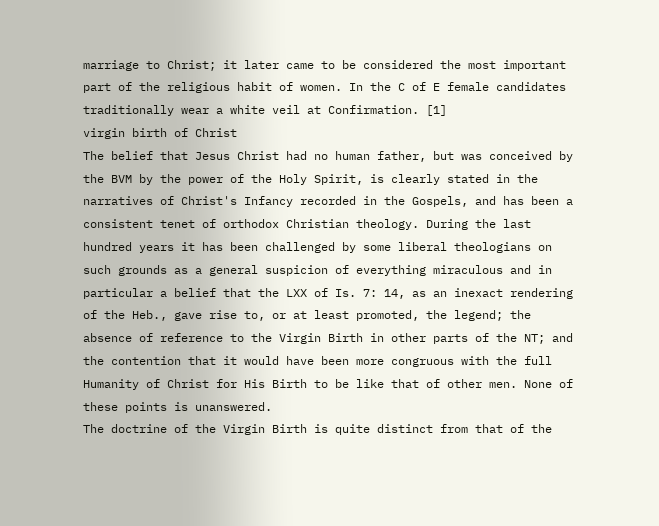marriage to Christ; it later came to be considered the most important part of the religious habit of women. In the C of E female candidates traditionally wear a white veil at Confirmation. [1]
virgin birth of Christ
The belief that Jesus Christ had no human father, but was conceived by the BVM by the power of the Holy Spirit, is clearly stated in the narratives of Christ's Infancy recorded in the Gospels, and has been a consistent tenet of orthodox Christian theology. During the last hundred years it has been challenged by some liberal theologians on such grounds as a general suspicion of everything miraculous and in particular a belief that the LXX of Is. 7: 14, as an inexact rendering of the Heb., gave rise to, or at least promoted, the legend; the absence of reference to the Virgin Birth in other parts of the NT; and the contention that it would have been more congruous with the full Humanity of Christ for His Birth to be like that of other men. None of these points is unanswered.
The doctrine of the Virgin Birth is quite distinct from that of the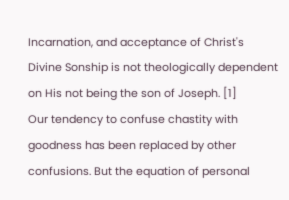Incarnation, and acceptance of Christ's Divine Sonship is not theologically dependent on His not being the son of Joseph. [1]
Our tendency to confuse chastity with goodness has been replaced by other confusions. But the equation of personal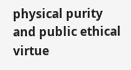physical purity and public ethical virtue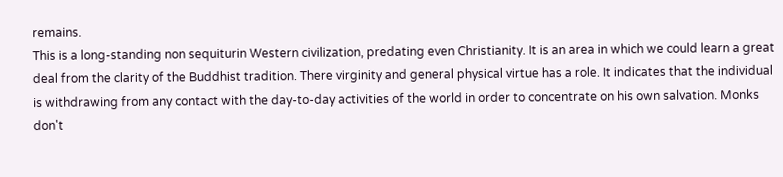remains.
This is a long-standing non sequiturin Western civilization, predating even Christianity. It is an area in which we could learn a great deal from the clarity of the Buddhist tradition. There virginity and general physical virtue has a role. It indicates that the individual is withdrawing from any contact with the day-to-day activities of the world in order to concentrate on his own salvation. Monks don't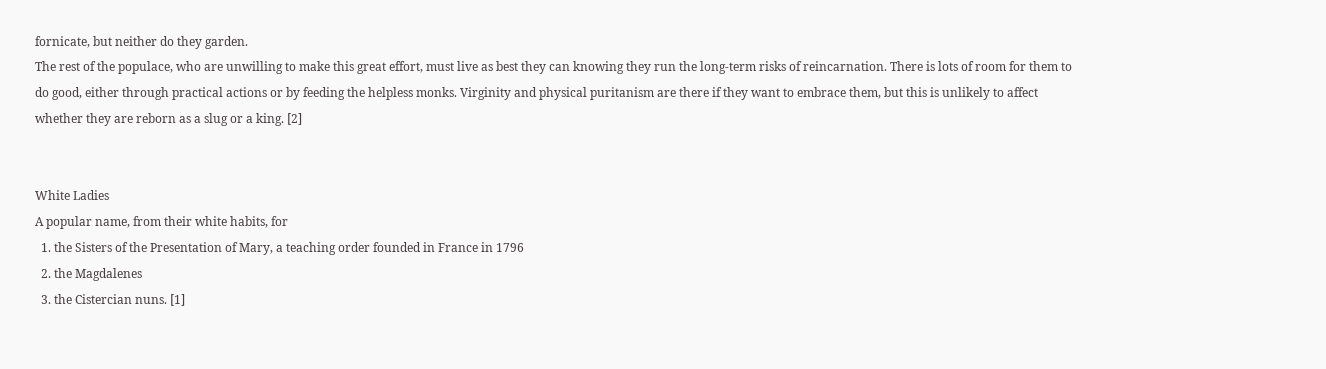fornicate, but neither do they garden.
The rest of the populace, who are unwilling to make this great effort, must live as best they can knowing they run the long-term risks of reincarnation. There is lots of room for them to do good, either through practical actions or by feeding the helpless monks. Virginity and physical puritanism are there if they want to embrace them, but this is unlikely to affect whether they are reborn as a slug or a king. [2]


White Ladies
A popular name, from their white habits, for
  1. the Sisters of the Presentation of Mary, a teaching order founded in France in 1796
  2. the Magdalenes
  3. the Cistercian nuns. [1]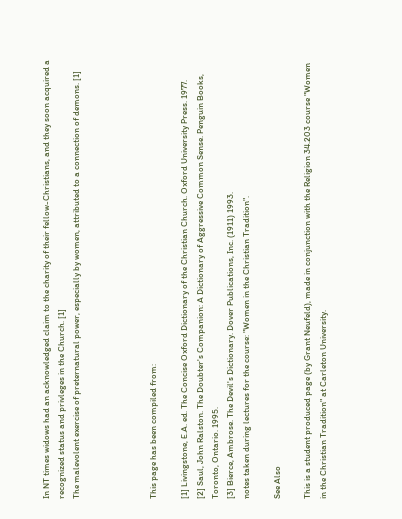In NT times widows had an acknowledged claim to the charity of their fellow-Christians, and they soon acquired a recognized status and privleges in the Church. [1]
The malevolent exercise of preternatural power, especially by women, attributed to a connection of demons. [1]




This page has been compiled from:

[1] Livingstone, E.A. ed. The Concise Oxford Dictionary of the Christian Church. Oxford University Press. 1977.
[2] Saul, John Ralston. The Doubter's Companion: A Dictionary of Aggressive Common Sense. Penguin Books, Toronto, Ontario. 1995.
[3] Bierce, Ambrose. The Devil's Dictionary. Dover Publications, Inc. (1911) 1993.
notes taken during lectures for the course: "Women in the Christian Tradition".

See Also

This is a student produced page (by Grant Neufeld), made in conjunction with the Religion 34.203 course "Women in the Christian Tradition" at Carleton University.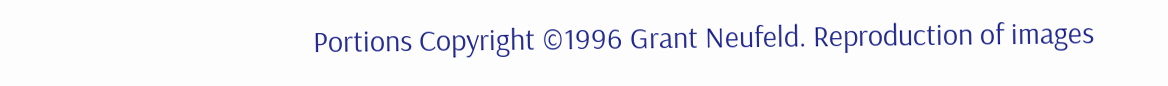Portions Copyright ©1996 Grant Neufeld. Reproduction of images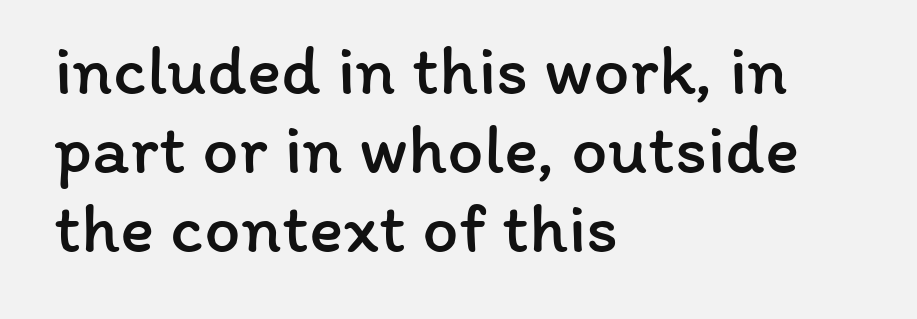included in this work, in part or in whole, outside the context of this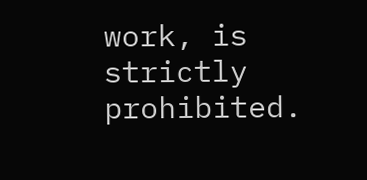work, is strictly prohibited.